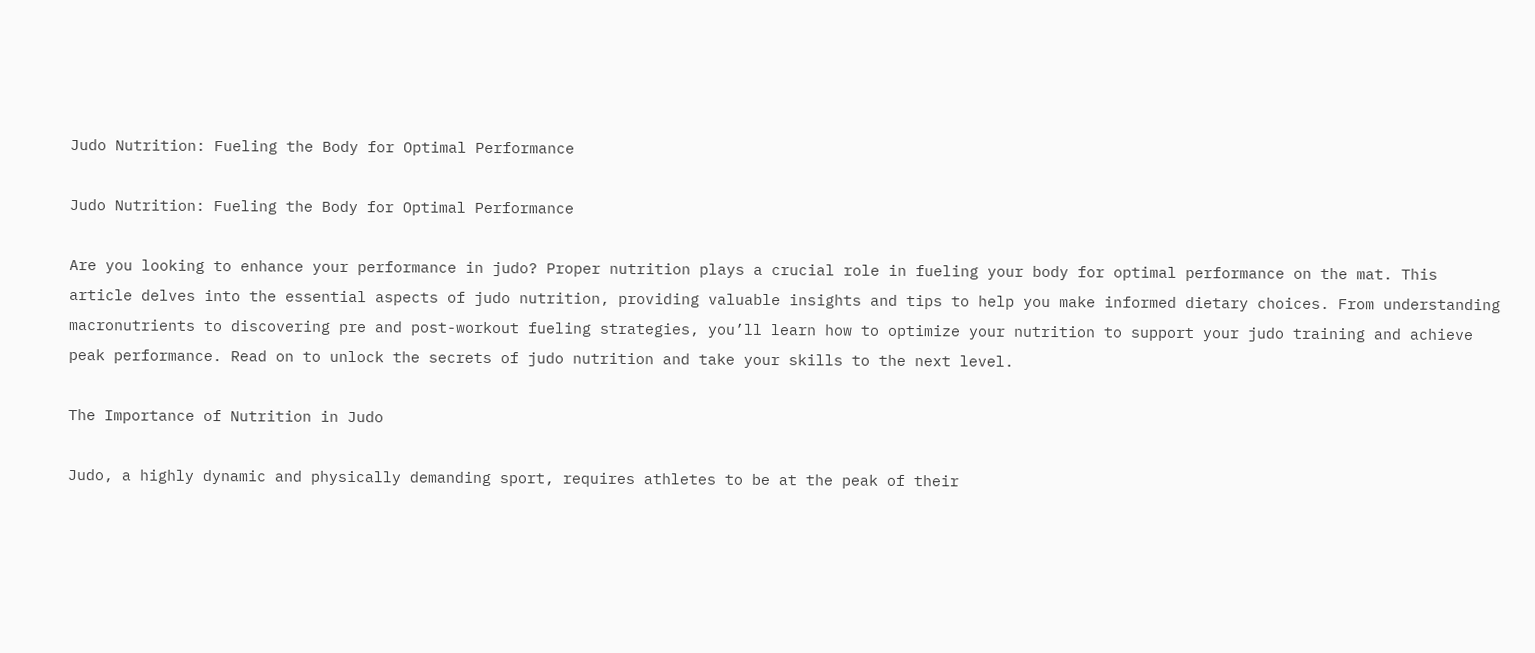Judo Nutrition: Fueling the Body for Optimal Performance

Judo Nutrition: Fueling the Body for Optimal Performance

Are you looking to enhance your performance in judo? Proper nutrition plays a crucial role in fueling your body for optimal performance on the mat. This article delves into the essential aspects of judo nutrition, providing valuable insights and tips to help you make informed dietary choices. From understanding macronutrients to discovering pre and post-workout fueling strategies, you’ll learn how to optimize your nutrition to support your judo training and achieve peak performance. Read on to unlock the secrets of judo nutrition and take your skills to the next level.

The Importance of Nutrition in Judo

Judo, a highly dynamic and physically demanding sport, requires athletes to be at the peak of their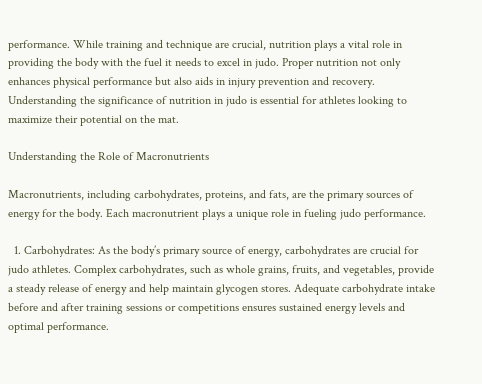performance. While training and technique are crucial, nutrition plays a vital role in providing the body with the fuel it needs to excel in judo. Proper nutrition not only enhances physical performance but also aids in injury prevention and recovery. Understanding the significance of nutrition in judo is essential for athletes looking to maximize their potential on the mat.

Understanding the Role of Macronutrients

Macronutrients, including carbohydrates, proteins, and fats, are the primary sources of energy for the body. Each macronutrient plays a unique role in fueling judo performance.

  1. Carbohydrates: As the body’s primary source of energy, carbohydrates are crucial for judo athletes. Complex carbohydrates, such as whole grains, fruits, and vegetables, provide a steady release of energy and help maintain glycogen stores. Adequate carbohydrate intake before and after training sessions or competitions ensures sustained energy levels and optimal performance.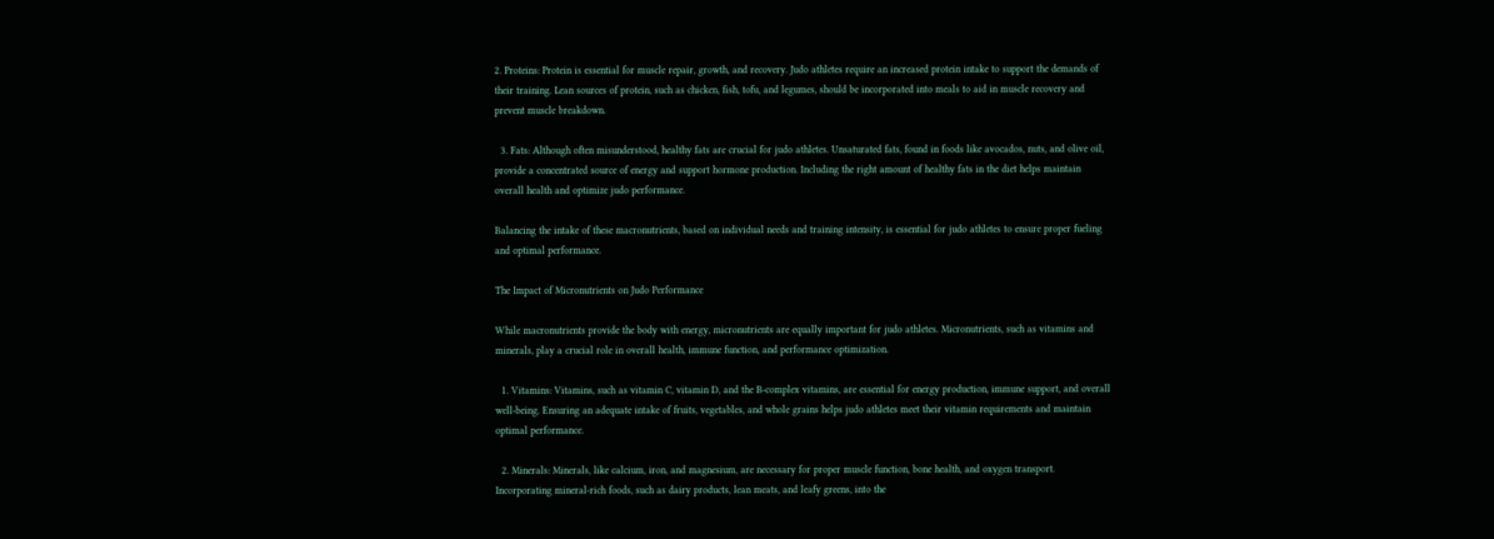2. Proteins: Protein is essential for muscle repair, growth, and recovery. Judo athletes require an increased protein intake to support the demands of their training. Lean sources of protein, such as chicken, fish, tofu, and legumes, should be incorporated into meals to aid in muscle recovery and prevent muscle breakdown.

  3. Fats: Although often misunderstood, healthy fats are crucial for judo athletes. Unsaturated fats, found in foods like avocados, nuts, and olive oil, provide a concentrated source of energy and support hormone production. Including the right amount of healthy fats in the diet helps maintain overall health and optimize judo performance.

Balancing the intake of these macronutrients, based on individual needs and training intensity, is essential for judo athletes to ensure proper fueling and optimal performance.

The Impact of Micronutrients on Judo Performance

While macronutrients provide the body with energy, micronutrients are equally important for judo athletes. Micronutrients, such as vitamins and minerals, play a crucial role in overall health, immune function, and performance optimization.

  1. Vitamins: Vitamins, such as vitamin C, vitamin D, and the B-complex vitamins, are essential for energy production, immune support, and overall well-being. Ensuring an adequate intake of fruits, vegetables, and whole grains helps judo athletes meet their vitamin requirements and maintain optimal performance.

  2. Minerals: Minerals, like calcium, iron, and magnesium, are necessary for proper muscle function, bone health, and oxygen transport. Incorporating mineral-rich foods, such as dairy products, lean meats, and leafy greens, into the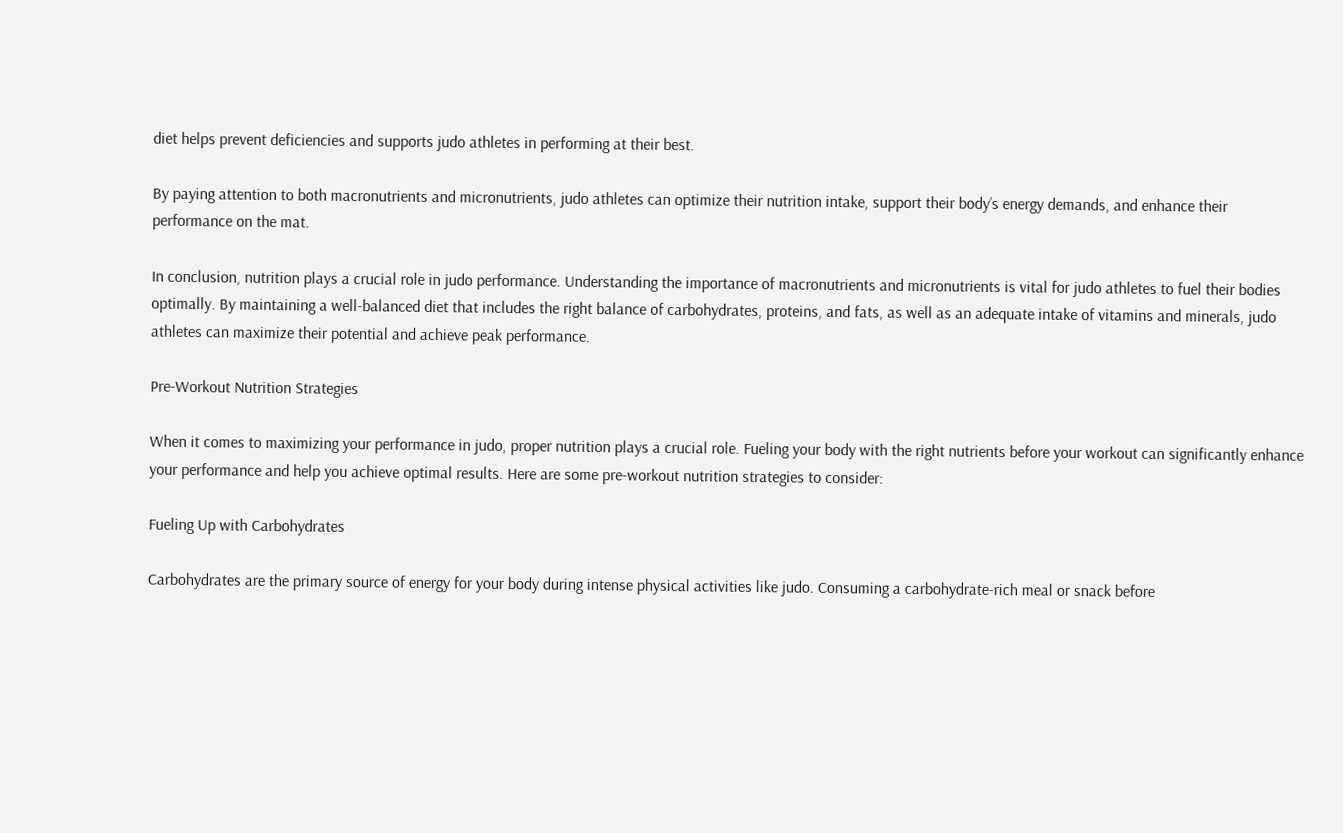diet helps prevent deficiencies and supports judo athletes in performing at their best.

By paying attention to both macronutrients and micronutrients, judo athletes can optimize their nutrition intake, support their body’s energy demands, and enhance their performance on the mat.

In conclusion, nutrition plays a crucial role in judo performance. Understanding the importance of macronutrients and micronutrients is vital for judo athletes to fuel their bodies optimally. By maintaining a well-balanced diet that includes the right balance of carbohydrates, proteins, and fats, as well as an adequate intake of vitamins and minerals, judo athletes can maximize their potential and achieve peak performance.

Pre-Workout Nutrition Strategies

When it comes to maximizing your performance in judo, proper nutrition plays a crucial role. Fueling your body with the right nutrients before your workout can significantly enhance your performance and help you achieve optimal results. Here are some pre-workout nutrition strategies to consider:

Fueling Up with Carbohydrates

Carbohydrates are the primary source of energy for your body during intense physical activities like judo. Consuming a carbohydrate-rich meal or snack before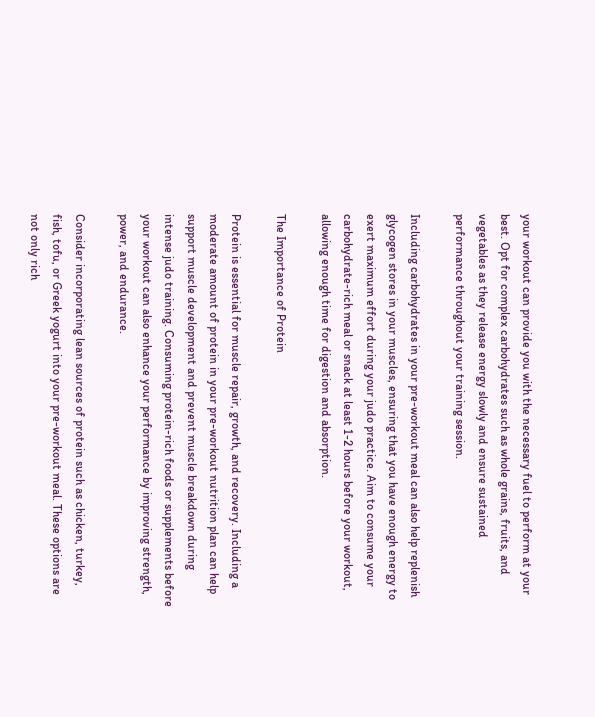your workout can provide you with the necessary fuel to perform at your best. Opt for complex carbohydrates such as whole grains, fruits, and vegetables as they release energy slowly and ensure sustained performance throughout your training session.

Including carbohydrates in your pre-workout meal can also help replenish glycogen stores in your muscles, ensuring that you have enough energy to exert maximum effort during your judo practice. Aim to consume your carbohydrate-rich meal or snack at least 1-2 hours before your workout, allowing enough time for digestion and absorption.

The Importance of Protein

Protein is essential for muscle repair, growth, and recovery. Including a moderate amount of protein in your pre-workout nutrition plan can help support muscle development and prevent muscle breakdown during intense judo training. Consuming protein-rich foods or supplements before your workout can also enhance your performance by improving strength, power, and endurance.

Consider incorporating lean sources of protein such as chicken, turkey, fish, tofu, or Greek yogurt into your pre-workout meal. These options are not only rich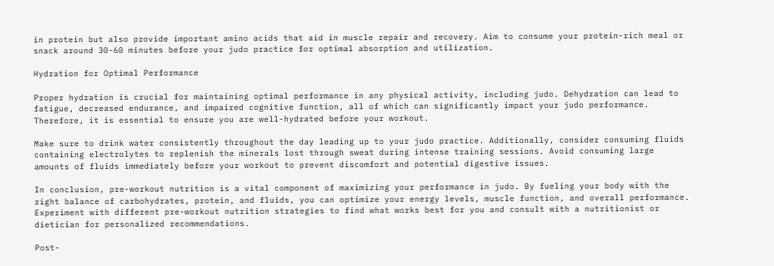in protein but also provide important amino acids that aid in muscle repair and recovery. Aim to consume your protein-rich meal or snack around 30-60 minutes before your judo practice for optimal absorption and utilization.

Hydration for Optimal Performance

Proper hydration is crucial for maintaining optimal performance in any physical activity, including judo. Dehydration can lead to fatigue, decreased endurance, and impaired cognitive function, all of which can significantly impact your judo performance. Therefore, it is essential to ensure you are well-hydrated before your workout.

Make sure to drink water consistently throughout the day leading up to your judo practice. Additionally, consider consuming fluids containing electrolytes to replenish the minerals lost through sweat during intense training sessions. Avoid consuming large amounts of fluids immediately before your workout to prevent discomfort and potential digestive issues.

In conclusion, pre-workout nutrition is a vital component of maximizing your performance in judo. By fueling your body with the right balance of carbohydrates, protein, and fluids, you can optimize your energy levels, muscle function, and overall performance. Experiment with different pre-workout nutrition strategies to find what works best for you and consult with a nutritionist or dietician for personalized recommendations.

Post-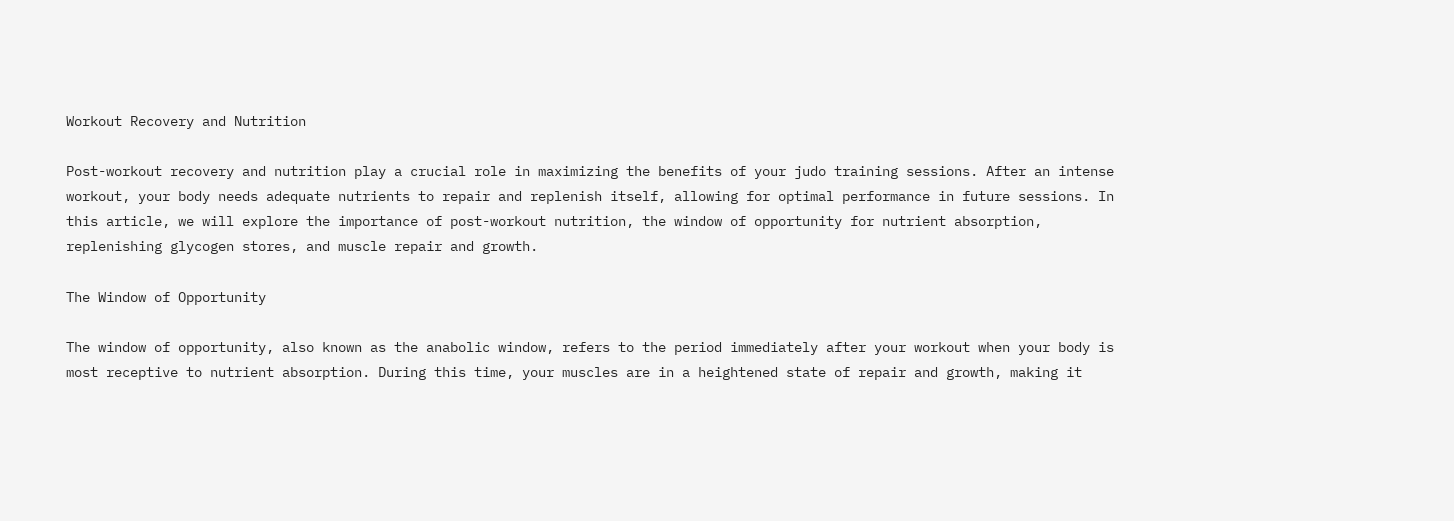Workout Recovery and Nutrition

Post-workout recovery and nutrition play a crucial role in maximizing the benefits of your judo training sessions. After an intense workout, your body needs adequate nutrients to repair and replenish itself, allowing for optimal performance in future sessions. In this article, we will explore the importance of post-workout nutrition, the window of opportunity for nutrient absorption, replenishing glycogen stores, and muscle repair and growth.

The Window of Opportunity

The window of opportunity, also known as the anabolic window, refers to the period immediately after your workout when your body is most receptive to nutrient absorption. During this time, your muscles are in a heightened state of repair and growth, making it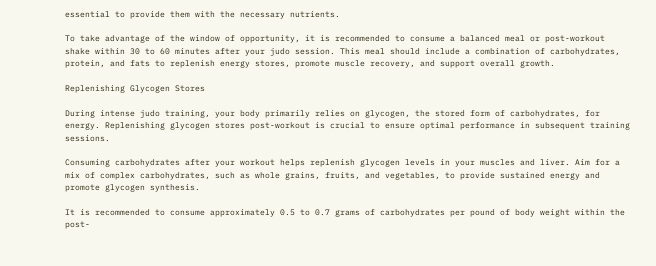essential to provide them with the necessary nutrients.

To take advantage of the window of opportunity, it is recommended to consume a balanced meal or post-workout shake within 30 to 60 minutes after your judo session. This meal should include a combination of carbohydrates, protein, and fats to replenish energy stores, promote muscle recovery, and support overall growth.

Replenishing Glycogen Stores

During intense judo training, your body primarily relies on glycogen, the stored form of carbohydrates, for energy. Replenishing glycogen stores post-workout is crucial to ensure optimal performance in subsequent training sessions.

Consuming carbohydrates after your workout helps replenish glycogen levels in your muscles and liver. Aim for a mix of complex carbohydrates, such as whole grains, fruits, and vegetables, to provide sustained energy and promote glycogen synthesis.

It is recommended to consume approximately 0.5 to 0.7 grams of carbohydrates per pound of body weight within the post-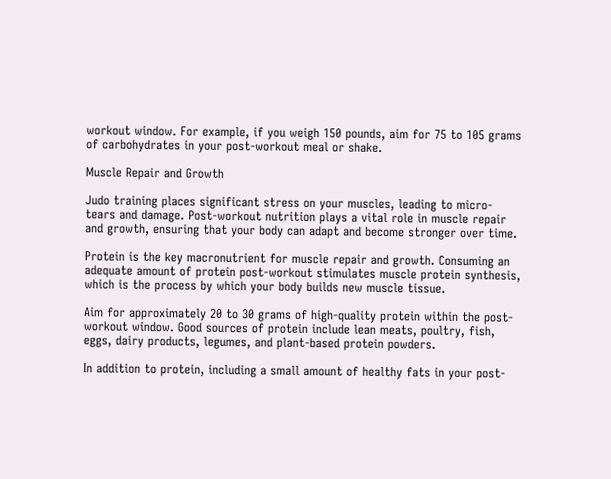workout window. For example, if you weigh 150 pounds, aim for 75 to 105 grams of carbohydrates in your post-workout meal or shake.

Muscle Repair and Growth

Judo training places significant stress on your muscles, leading to micro-tears and damage. Post-workout nutrition plays a vital role in muscle repair and growth, ensuring that your body can adapt and become stronger over time.

Protein is the key macronutrient for muscle repair and growth. Consuming an adequate amount of protein post-workout stimulates muscle protein synthesis, which is the process by which your body builds new muscle tissue.

Aim for approximately 20 to 30 grams of high-quality protein within the post-workout window. Good sources of protein include lean meats, poultry, fish, eggs, dairy products, legumes, and plant-based protein powders.

In addition to protein, including a small amount of healthy fats in your post-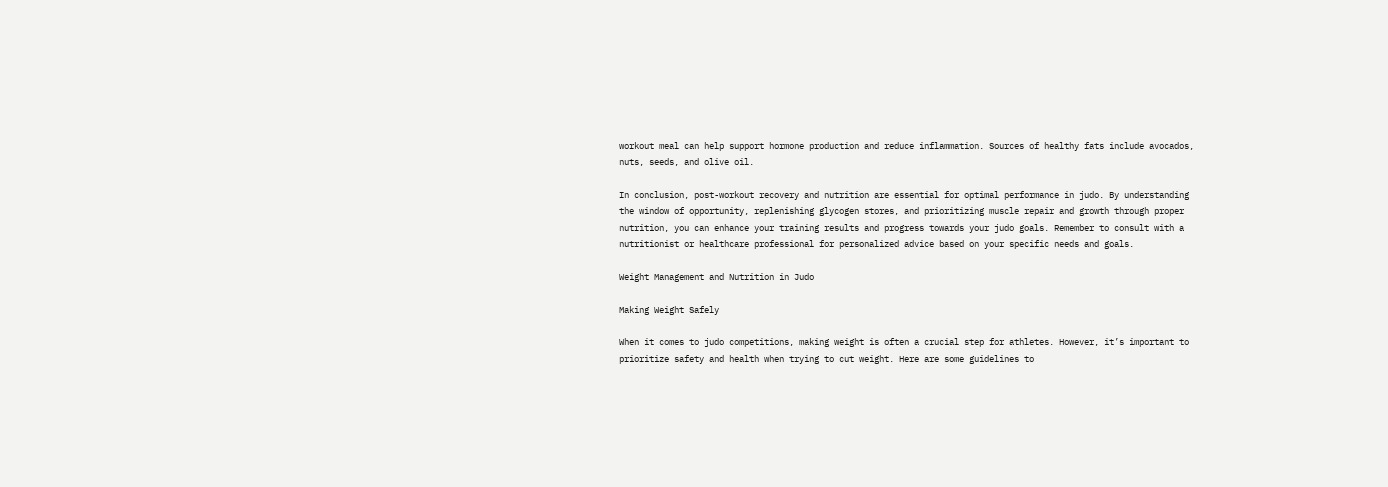workout meal can help support hormone production and reduce inflammation. Sources of healthy fats include avocados, nuts, seeds, and olive oil.

In conclusion, post-workout recovery and nutrition are essential for optimal performance in judo. By understanding the window of opportunity, replenishing glycogen stores, and prioritizing muscle repair and growth through proper nutrition, you can enhance your training results and progress towards your judo goals. Remember to consult with a nutritionist or healthcare professional for personalized advice based on your specific needs and goals.

Weight Management and Nutrition in Judo

Making Weight Safely

When it comes to judo competitions, making weight is often a crucial step for athletes. However, it’s important to prioritize safety and health when trying to cut weight. Here are some guidelines to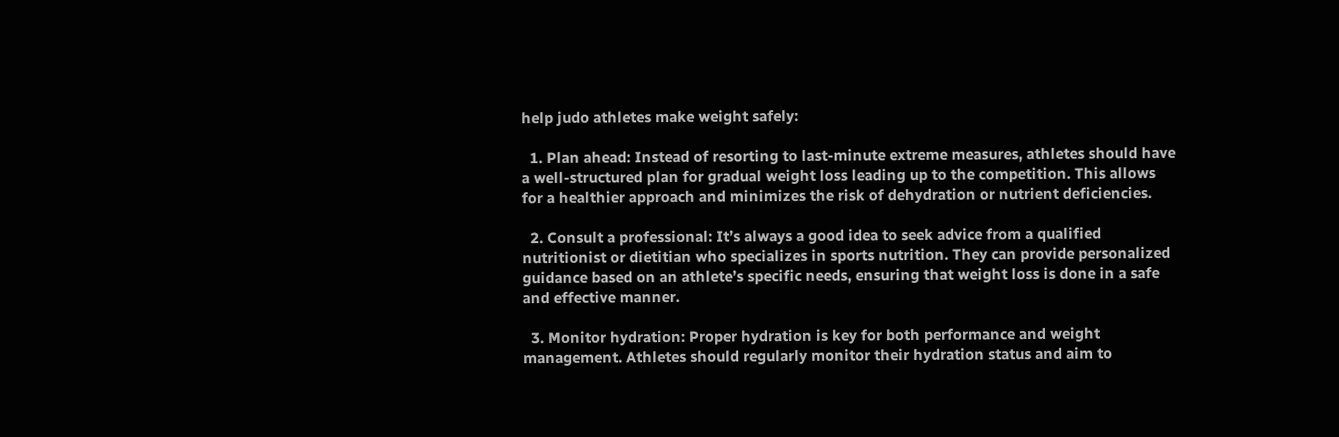help judo athletes make weight safely:

  1. Plan ahead: Instead of resorting to last-minute extreme measures, athletes should have a well-structured plan for gradual weight loss leading up to the competition. This allows for a healthier approach and minimizes the risk of dehydration or nutrient deficiencies.

  2. Consult a professional: It’s always a good idea to seek advice from a qualified nutritionist or dietitian who specializes in sports nutrition. They can provide personalized guidance based on an athlete’s specific needs, ensuring that weight loss is done in a safe and effective manner.

  3. Monitor hydration: Proper hydration is key for both performance and weight management. Athletes should regularly monitor their hydration status and aim to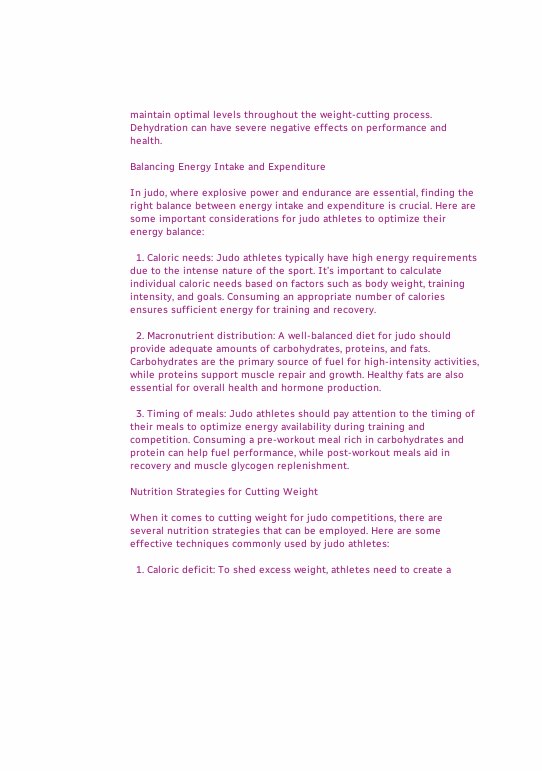maintain optimal levels throughout the weight-cutting process. Dehydration can have severe negative effects on performance and health.

Balancing Energy Intake and Expenditure

In judo, where explosive power and endurance are essential, finding the right balance between energy intake and expenditure is crucial. Here are some important considerations for judo athletes to optimize their energy balance:

  1. Caloric needs: Judo athletes typically have high energy requirements due to the intense nature of the sport. It’s important to calculate individual caloric needs based on factors such as body weight, training intensity, and goals. Consuming an appropriate number of calories ensures sufficient energy for training and recovery.

  2. Macronutrient distribution: A well-balanced diet for judo should provide adequate amounts of carbohydrates, proteins, and fats. Carbohydrates are the primary source of fuel for high-intensity activities, while proteins support muscle repair and growth. Healthy fats are also essential for overall health and hormone production.

  3. Timing of meals: Judo athletes should pay attention to the timing of their meals to optimize energy availability during training and competition. Consuming a pre-workout meal rich in carbohydrates and protein can help fuel performance, while post-workout meals aid in recovery and muscle glycogen replenishment.

Nutrition Strategies for Cutting Weight

When it comes to cutting weight for judo competitions, there are several nutrition strategies that can be employed. Here are some effective techniques commonly used by judo athletes:

  1. Caloric deficit: To shed excess weight, athletes need to create a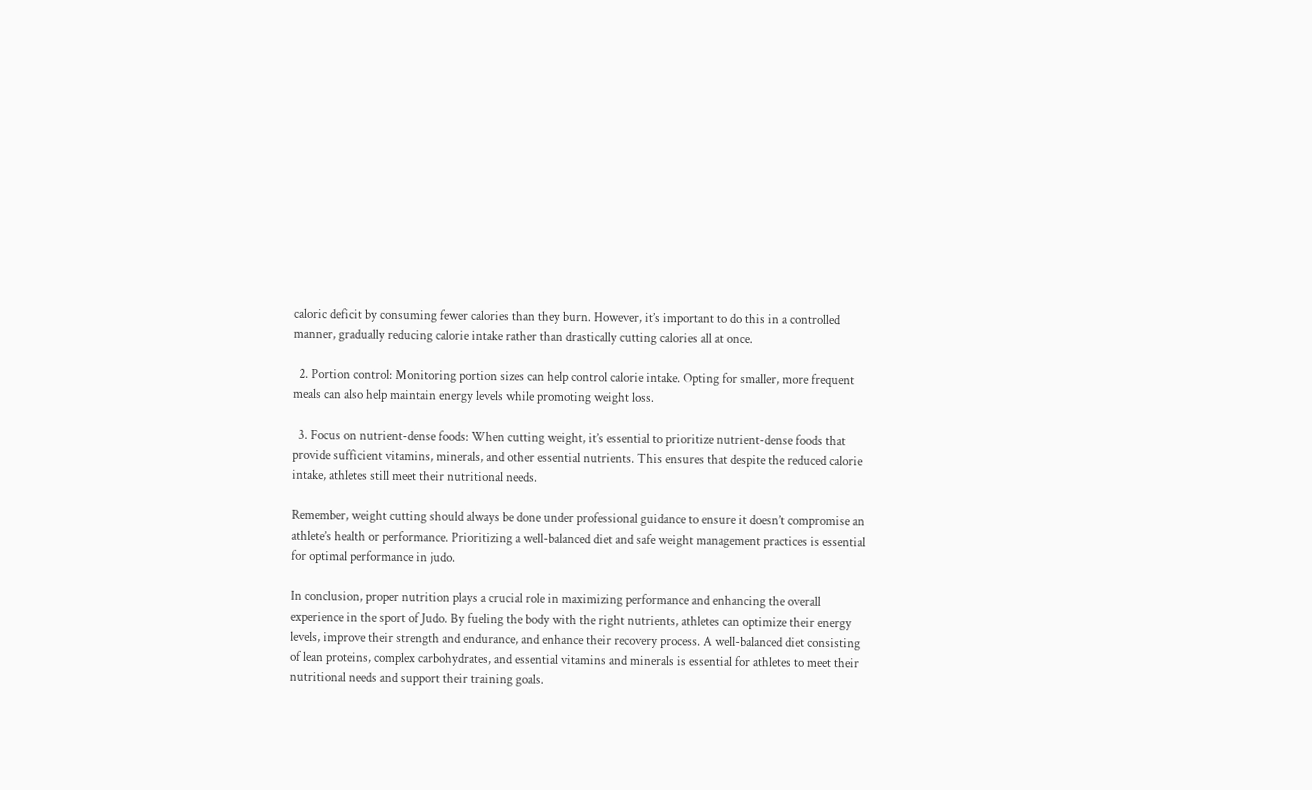caloric deficit by consuming fewer calories than they burn. However, it’s important to do this in a controlled manner, gradually reducing calorie intake rather than drastically cutting calories all at once.

  2. Portion control: Monitoring portion sizes can help control calorie intake. Opting for smaller, more frequent meals can also help maintain energy levels while promoting weight loss.

  3. Focus on nutrient-dense foods: When cutting weight, it’s essential to prioritize nutrient-dense foods that provide sufficient vitamins, minerals, and other essential nutrients. This ensures that despite the reduced calorie intake, athletes still meet their nutritional needs.

Remember, weight cutting should always be done under professional guidance to ensure it doesn’t compromise an athlete’s health or performance. Prioritizing a well-balanced diet and safe weight management practices is essential for optimal performance in judo.

In conclusion, proper nutrition plays a crucial role in maximizing performance and enhancing the overall experience in the sport of Judo. By fueling the body with the right nutrients, athletes can optimize their energy levels, improve their strength and endurance, and enhance their recovery process. A well-balanced diet consisting of lean proteins, complex carbohydrates, and essential vitamins and minerals is essential for athletes to meet their nutritional needs and support their training goals.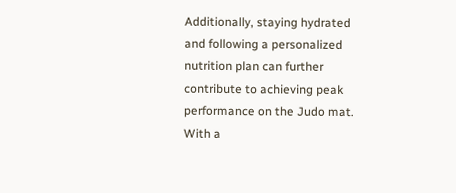Additionally, staying hydrated and following a personalized nutrition plan can further contribute to achieving peak performance on the Judo mat. With a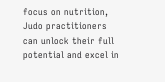focus on nutrition, Judo practitioners can unlock their full potential and excel in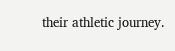their athletic journey.